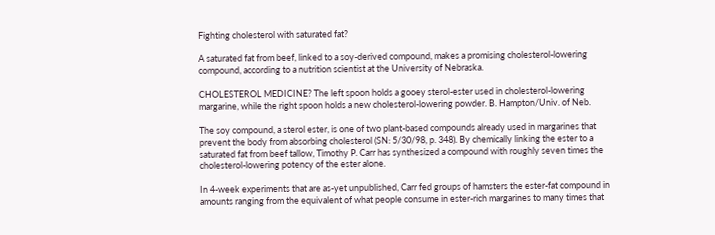Fighting cholesterol with saturated fat?

A saturated fat from beef, linked to a soy-derived compound, makes a promising cholesterol-lowering compound, according to a nutrition scientist at the University of Nebraska.

CHOLESTEROL MEDICINE? The left spoon holds a gooey sterol-ester used in cholesterol-lowering margarine, while the right spoon holds a new cholesterol-lowering powder. B. Hampton/Univ. of Neb.

The soy compound, a sterol ester, is one of two plant-based compounds already used in margarines that prevent the body from absorbing cholesterol (SN: 5/30/98, p. 348). By chemically linking the ester to a saturated fat from beef tallow, Timothy P. Carr has synthesized a compound with roughly seven times the cholesterol-lowering potency of the ester alone.

In 4-week experiments that are as-yet unpublished, Carr fed groups of hamsters the ester-fat compound in amounts ranging from the equivalent of what people consume in ester-rich margarines to many times that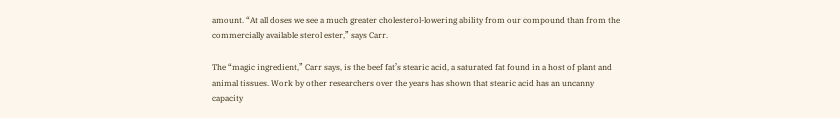amount. “At all doses we see a much greater cholesterol-lowering ability from our compound than from the commercially available sterol ester,” says Carr.

The “magic ingredient,” Carr says, is the beef fat’s stearic acid, a saturated fat found in a host of plant and animal tissues. Work by other researchers over the years has shown that stearic acid has an uncanny capacity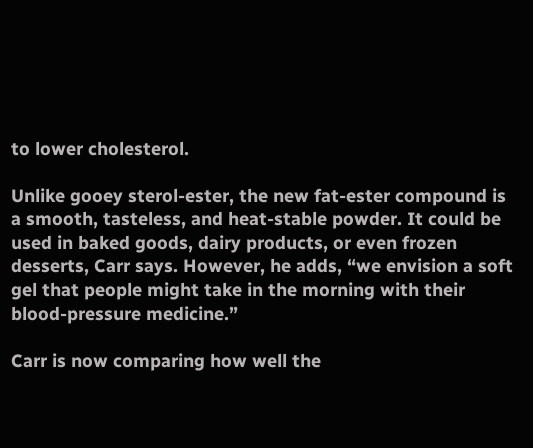to lower cholesterol.

Unlike gooey sterol-ester, the new fat-ester compound is a smooth, tasteless, and heat-stable powder. It could be used in baked goods, dairy products, or even frozen desserts, Carr says. However, he adds, “we envision a soft gel that people might take in the morning with their blood-pressure medicine.”

Carr is now comparing how well the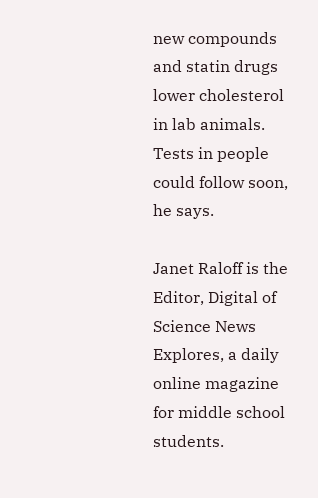new compounds and statin drugs lower cholesterol in lab animals. Tests in people could follow soon, he says.

Janet Raloff is the Editor, Digital of Science News Explores, a daily online magazine for middle school students.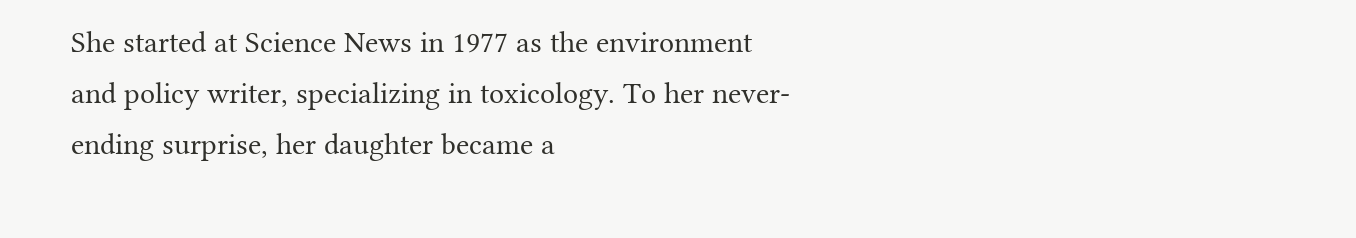She started at Science News in 1977 as the environment and policy writer, specializing in toxicology. To her never-ending surprise, her daughter became a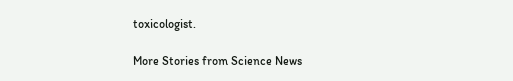toxicologist.

More Stories from Science News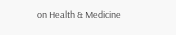on Health & Medicine